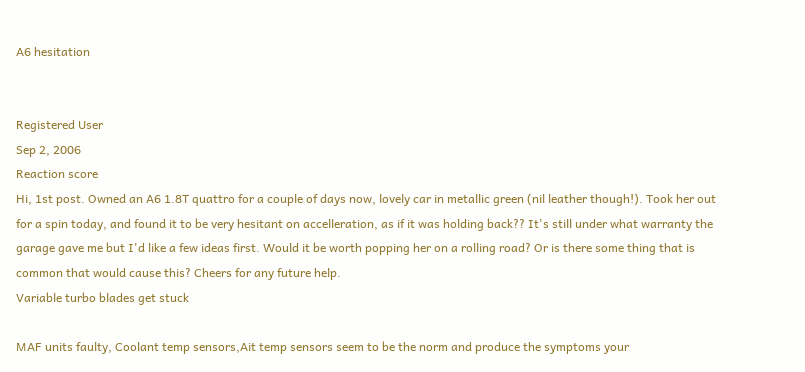A6 hesitation


Registered User
Sep 2, 2006
Reaction score
Hi, 1st post. Owned an A6 1.8T quattro for a couple of days now, lovely car in metallic green (nil leather though!). Took her out for a spin today, and found it to be very hesitant on accelleration, as if it was holding back?? It's still under what warranty the garage gave me but I'd like a few ideas first. Would it be worth popping her on a rolling road? Or is there some thing that is common that would cause this? Cheers for any future help.
Variable turbo blades get stuck

MAF units faulty, Coolant temp sensors,Ait temp sensors seem to be the norm and produce the symptoms your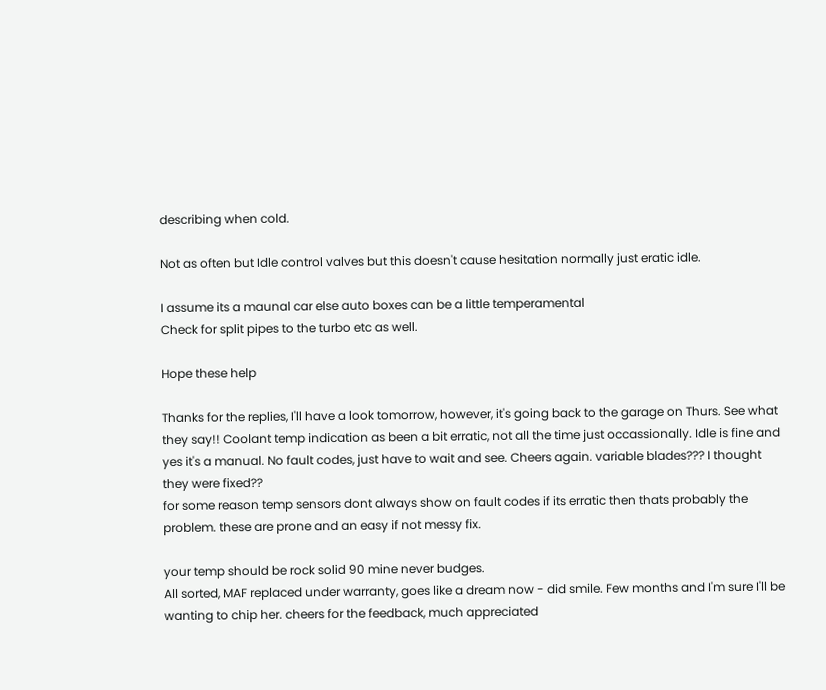describing when cold.

Not as often but Idle control valves but this doesn't cause hesitation normally just eratic idle.

I assume its a maunal car else auto boxes can be a little temperamental
Check for split pipes to the turbo etc as well.

Hope these help

Thanks for the replies, I'll have a look tomorrow, however, it's going back to the garage on Thurs. See what they say!! Coolant temp indication as been a bit erratic, not all the time just occassionally. Idle is fine and yes it's a manual. No fault codes, just have to wait and see. Cheers again. variable blades??? I thought they were fixed??
for some reason temp sensors dont always show on fault codes if its erratic then thats probably the problem. these are prone and an easy if not messy fix.

your temp should be rock solid 90 mine never budges.
All sorted, MAF replaced under warranty, goes like a dream now - did smile. Few months and I'm sure I'll be wanting to chip her. cheers for the feedback, much appreciated